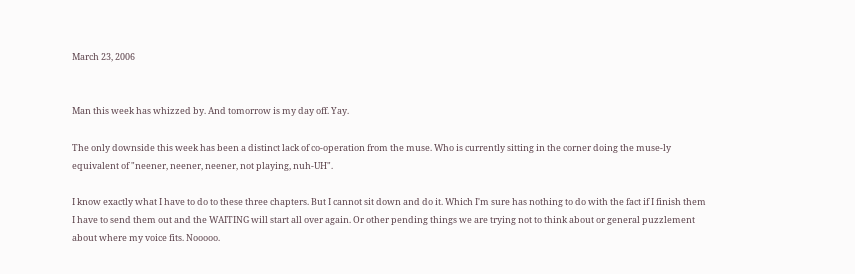March 23, 2006


Man this week has whizzed by. And tomorrow is my day off. Yay.

The only downside this week has been a distinct lack of co-operation from the muse. Who is currently sitting in the corner doing the muse-ly equivalent of "neener, neener, neener, not playing, nuh-UH".

I know exactly what I have to do to these three chapters. But I cannot sit down and do it. Which I'm sure has nothing to do with the fact if I finish them I have to send them out and the WAITING will start all over again. Or other pending things we are trying not to think about or general puzzlement about where my voice fits. Nooooo.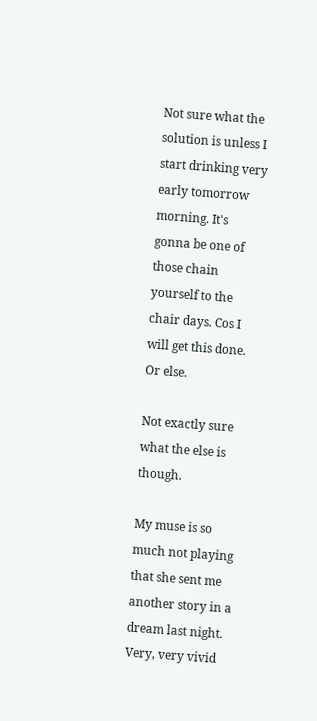Not sure what the solution is unless I start drinking very early tomorrow morning. It's gonna be one of those chain yourself to the chair days. Cos I will get this done. Or else.

Not exactly sure what the else is though.

My muse is so much not playing that she sent me another story in a dream last night. Very, very vivid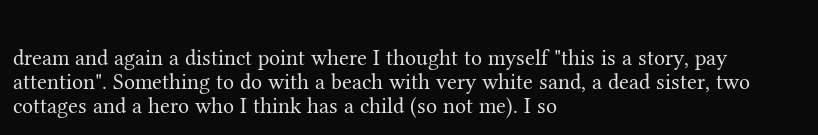dream and again a distinct point where I thought to myself "this is a story, pay attention". Something to do with a beach with very white sand, a dead sister, two cottages and a hero who I think has a child (so not me). I so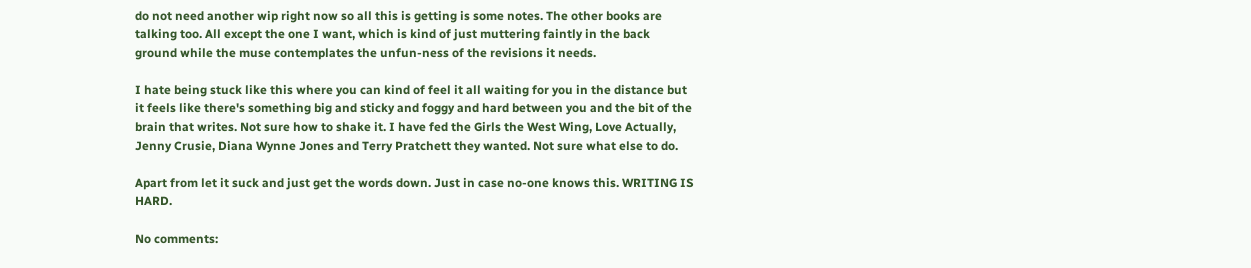do not need another wip right now so all this is getting is some notes. The other books are talking too. All except the one I want, which is kind of just muttering faintly in the back ground while the muse contemplates the unfun-ness of the revisions it needs.

I hate being stuck like this where you can kind of feel it all waiting for you in the distance but it feels like there's something big and sticky and foggy and hard between you and the bit of the brain that writes. Not sure how to shake it. I have fed the Girls the West Wing, Love Actually, Jenny Crusie, Diana Wynne Jones and Terry Pratchett they wanted. Not sure what else to do.

Apart from let it suck and just get the words down. Just in case no-one knows this. WRITING IS HARD.

No comments: